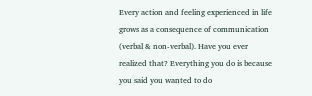Every action and feeling experienced in life grows as a consequence of communication (verbal & non-verbal). Have you ever realized that? Everything you do is because you said you wanted to do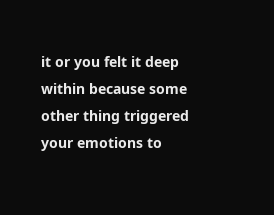it or you felt it deep within because some other thing triggered your emotions to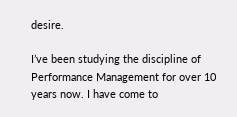desire.

I’ve been studying the discipline of Performance Management for over 10 years now. I have come to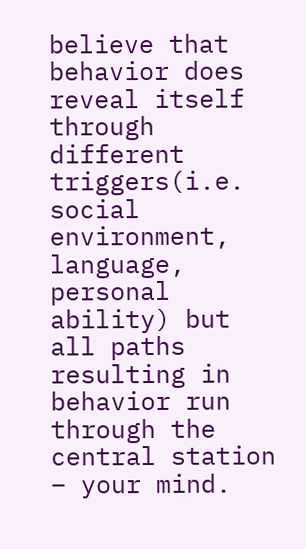believe that behavior does reveal itself through different triggers(i.e. social environment, language, personal ability) but all paths resulting in behavior run through the central station – your mind.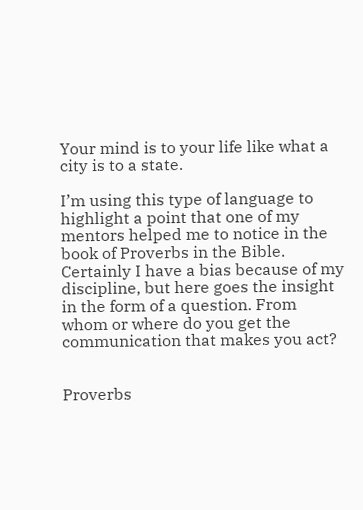Your mind is to your life like what a city is to a state.

I’m using this type of language to highlight a point that one of my mentors helped me to notice in the book of Proverbs in the Bible. Certainly I have a bias because of my discipline, but here goes the insight in the form of a question. From whom or where do you get the communication that makes you act?


Proverbs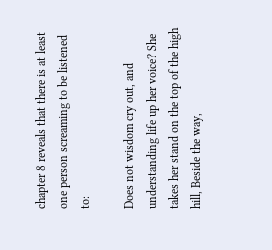chapter 8 reveals that there is at least one person screaming to be listened to:

Does not wisdom cry out, and understanding life up her voice? She takes her stand on the top of the high hill, Beside the way,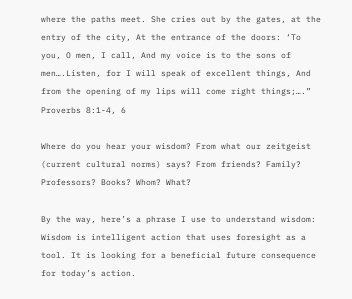where the paths meet. She cries out by the gates, at the entry of the city, At the entrance of the doors: ‘To you, O men, I call, And my voice is to the sons of men….Listen, for I will speak of excellent things, And from the opening of my lips will come right things;….” Proverbs 8:1-4, 6

Where do you hear your wisdom? From what our zeitgeist (current cultural norms) says? From friends? Family? Professors? Books? Whom? What?

By the way, here’s a phrase I use to understand wisdom: Wisdom is intelligent action that uses foresight as a tool. It is looking for a beneficial future consequence for today’s action.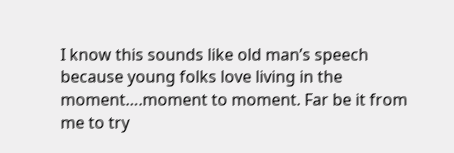I know this sounds like old man’s speech because young folks love living in the moment….moment to moment. Far be it from me to try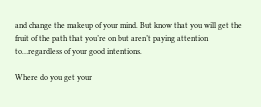and change the makeup of your mind. But know that you will get the fruit of the path that you’re on but aren’t paying attention to…regardless of your good intentions.

Where do you get your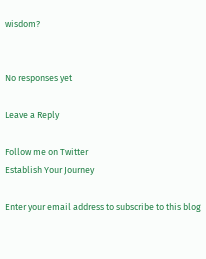wisdom?


No responses yet

Leave a Reply

Follow me on Twitter
Establish Your Journey

Enter your email address to subscribe to this blog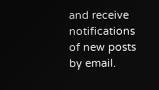and receive notifications of new posts by email.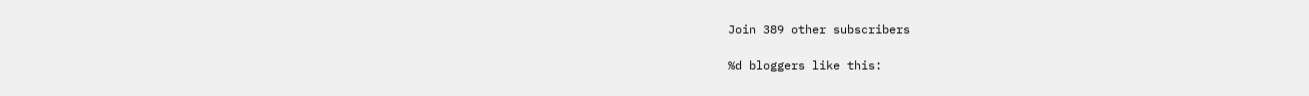Join 389 other subscribers

%d bloggers like this: